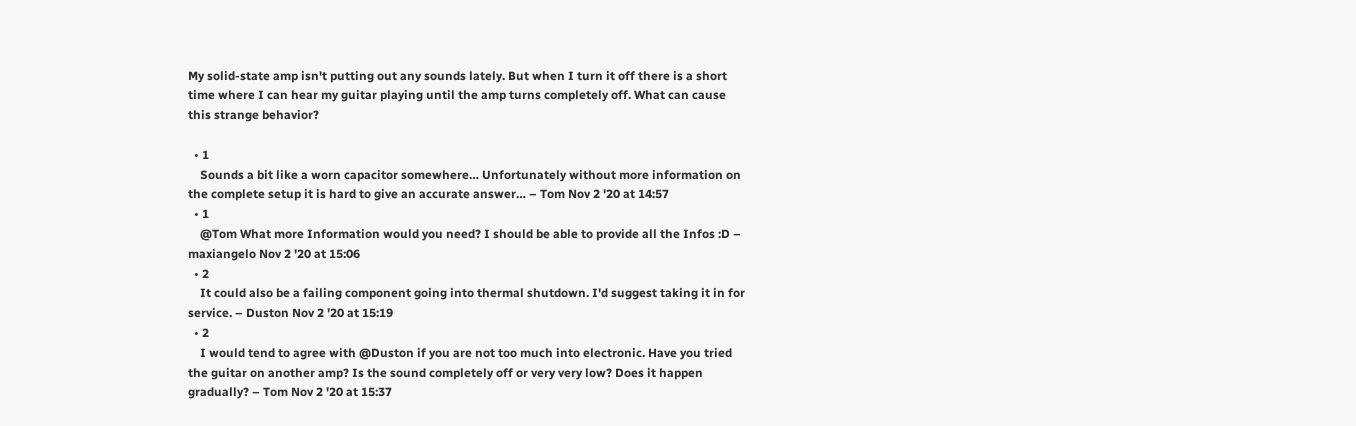My solid-state amp isn't putting out any sounds lately. But when I turn it off there is a short time where I can hear my guitar playing until the amp turns completely off. What can cause this strange behavior?

  • 1
    Sounds a bit like a worn capacitor somewhere… Unfortunately without more information on the complete setup it is hard to give an accurate answer… – Tom Nov 2 '20 at 14:57
  • 1
    @Tom What more Information would you need? I should be able to provide all the Infos :D – maxiangelo Nov 2 '20 at 15:06
  • 2
    It could also be a failing component going into thermal shutdown. I'd suggest taking it in for service. – Duston Nov 2 '20 at 15:19
  • 2
    I would tend to agree with @Duston if you are not too much into electronic. Have you tried the guitar on another amp? Is the sound completely off or very very low? Does it happen gradually? – Tom Nov 2 '20 at 15:37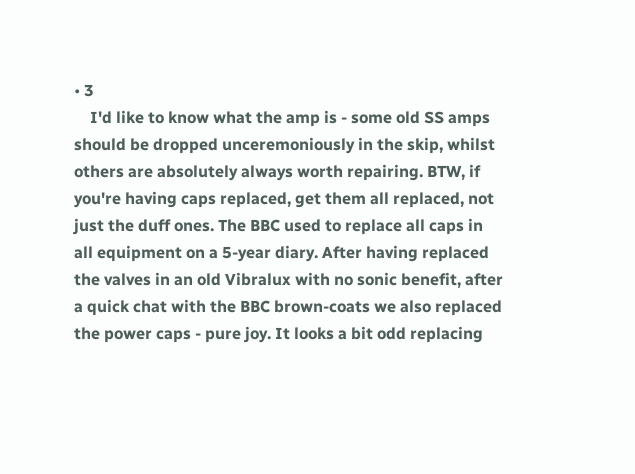• 3
    I'd like to know what the amp is - some old SS amps should be dropped unceremoniously in the skip, whilst others are absolutely always worth repairing. BTW, if you're having caps replaced, get them all replaced, not just the duff ones. The BBC used to replace all caps in all equipment on a 5-year diary. After having replaced the valves in an old Vibralux with no sonic benefit, after a quick chat with the BBC brown-coats we also replaced the power caps - pure joy. It looks a bit odd replacing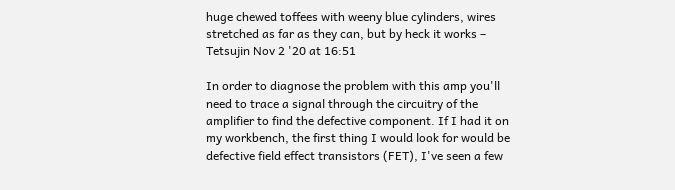huge chewed toffees with weeny blue cylinders, wires stretched as far as they can, but by heck it works – Tetsujin Nov 2 '20 at 16:51

In order to diagnose the problem with this amp you'll need to trace a signal through the circuitry of the amplifier to find the defective component. If I had it on my workbench, the first thing I would look for would be defective field effect transistors (FET), I've seen a few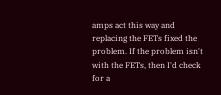amps act this way and replacing the FETs fixed the problem. If the problem isn't with the FETs, then I'd check for a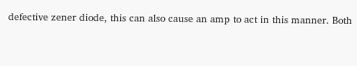defective zener diode, this can also cause an amp to act in this manner. Both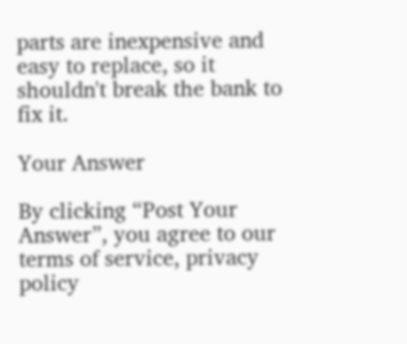parts are inexpensive and easy to replace, so it shouldn't break the bank to fix it.

Your Answer

By clicking “Post Your Answer”, you agree to our terms of service, privacy policy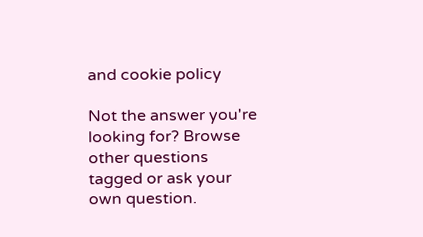and cookie policy

Not the answer you're looking for? Browse other questions tagged or ask your own question.